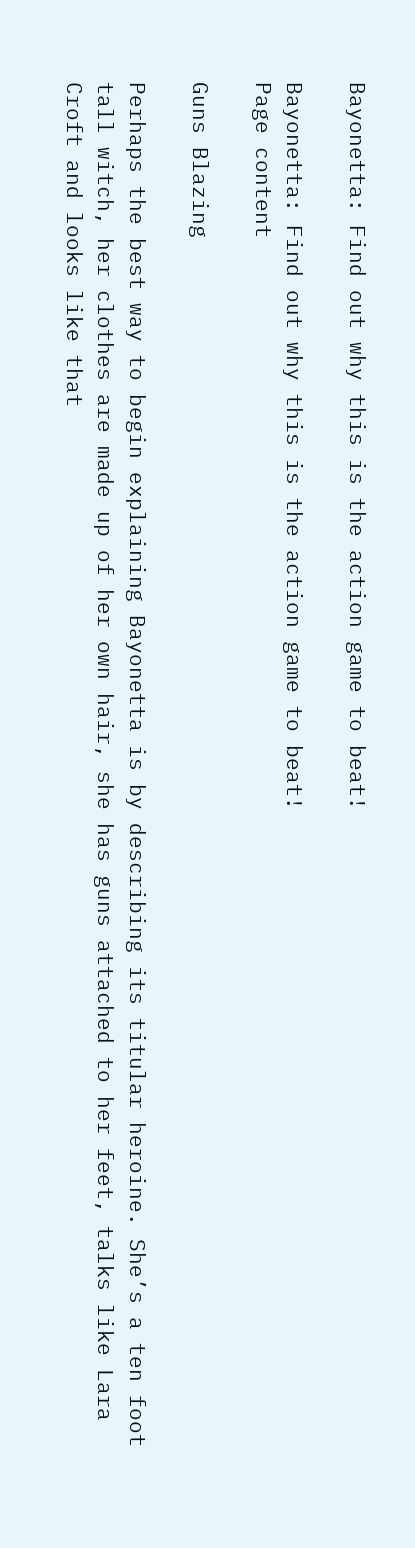Bayonetta: Find out why this is the action game to beat!

Bayonetta: Find out why this is the action game to beat!
Page content

Guns Blazing

Perhaps the best way to begin explaining Bayonetta is by describing its titular heroine. She’s a ten foot tall witch, her clothes are made up of her own hair, she has guns attached to her feet, talks like Lara Croft and looks like that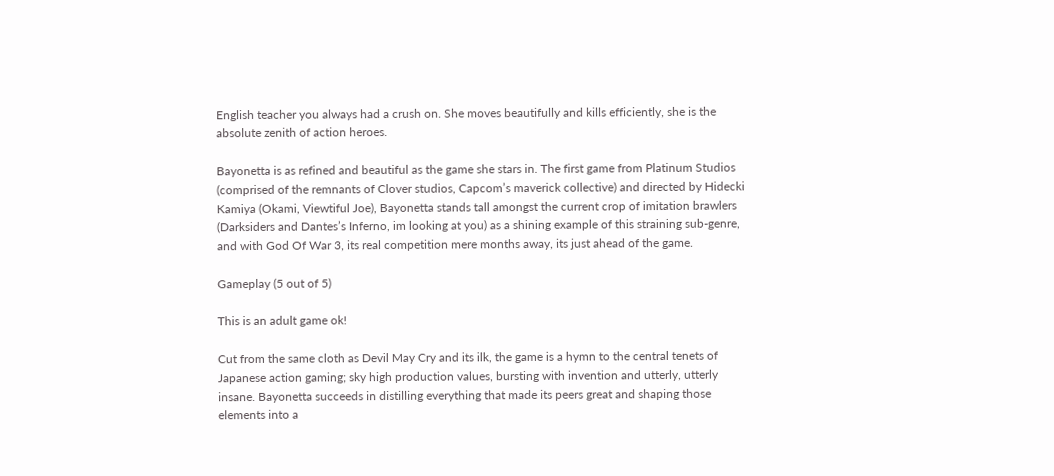English teacher you always had a crush on. She moves beautifully and kills efficiently, she is the absolute zenith of action heroes.

Bayonetta is as refined and beautiful as the game she stars in. The first game from Platinum Studios (comprised of the remnants of Clover studios, Capcom’s maverick collective) and directed by Hidecki Kamiya (Okami, Viewtiful Joe), Bayonetta stands tall amongst the current crop of imitation brawlers (Darksiders and Dantes’s Inferno, im looking at you) as a shining example of this straining sub-genre, and with God Of War 3, its real competition mere months away, its just ahead of the game.

Gameplay (5 out of 5)

This is an adult game ok!

Cut from the same cloth as Devil May Cry and its ilk, the game is a hymn to the central tenets of Japanese action gaming; sky high production values, bursting with invention and utterly, utterly insane. Bayonetta succeeds in distilling everything that made its peers great and shaping those elements into a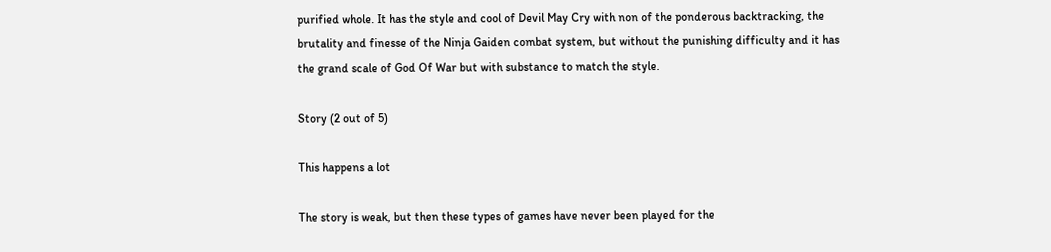purified whole. It has the style and cool of Devil May Cry with non of the ponderous backtracking, the brutality and finesse of the Ninja Gaiden combat system, but without the punishing difficulty and it has the grand scale of God Of War but with substance to match the style.

Story (2 out of 5)

This happens a lot

The story is weak, but then these types of games have never been played for the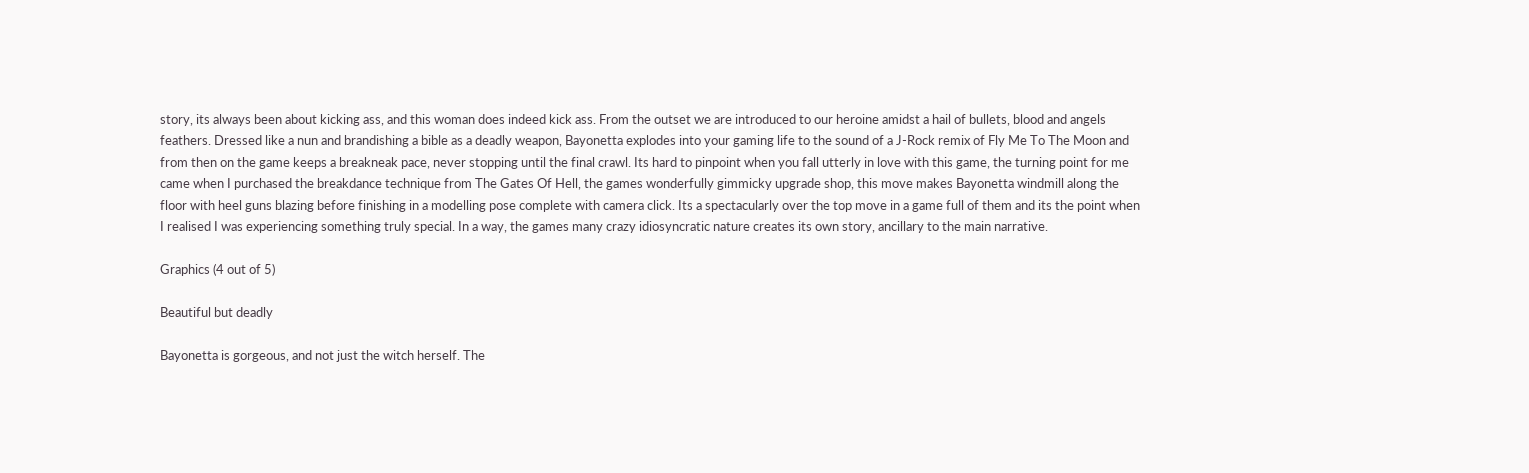story, its always been about kicking ass, and this woman does indeed kick ass. From the outset we are introduced to our heroine amidst a hail of bullets, blood and angels feathers. Dressed like a nun and brandishing a bible as a deadly weapon, Bayonetta explodes into your gaming life to the sound of a J-Rock remix of Fly Me To The Moon and from then on the game keeps a breakneak pace, never stopping until the final crawl. Its hard to pinpoint when you fall utterly in love with this game, the turning point for me came when I purchased the breakdance technique from The Gates Of Hell, the games wonderfully gimmicky upgrade shop, this move makes Bayonetta windmill along the floor with heel guns blazing before finishing in a modelling pose complete with camera click. Its a spectacularly over the top move in a game full of them and its the point when I realised I was experiencing something truly special. In a way, the games many crazy idiosyncratic nature creates its own story, ancillary to the main narrative.

Graphics (4 out of 5)

Beautiful but deadly

Bayonetta is gorgeous, and not just the witch herself. The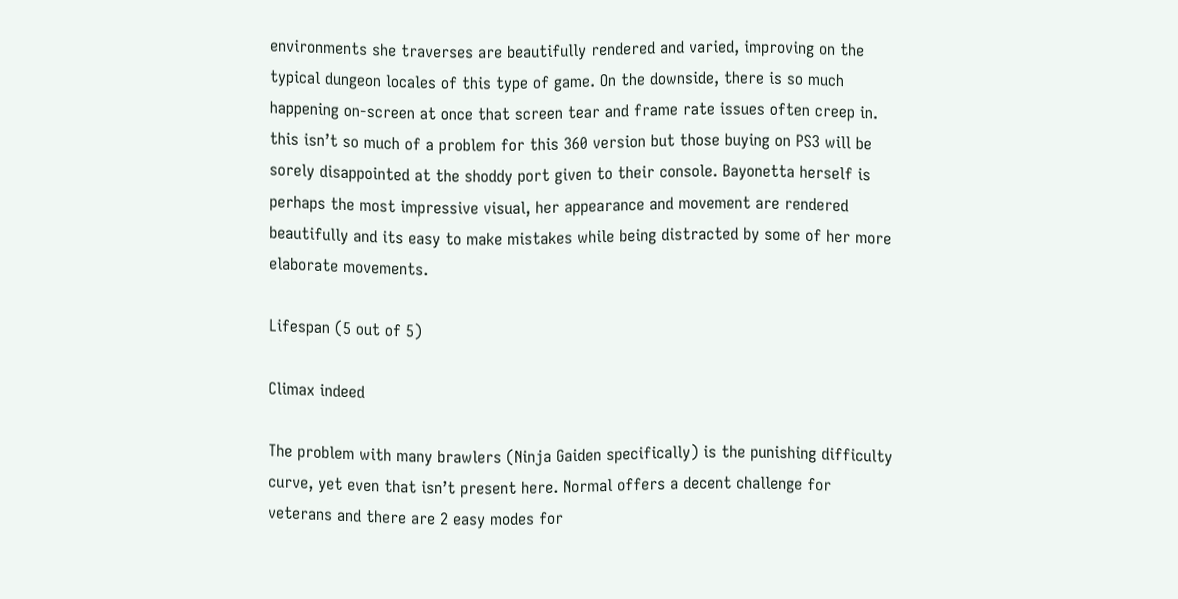environments she traverses are beautifully rendered and varied, improving on the typical dungeon locales of this type of game. On the downside, there is so much happening on-screen at once that screen tear and frame rate issues often creep in. this isn’t so much of a problem for this 360 version but those buying on PS3 will be sorely disappointed at the shoddy port given to their console. Bayonetta herself is perhaps the most impressive visual, her appearance and movement are rendered beautifully and its easy to make mistakes while being distracted by some of her more elaborate movements.

Lifespan (5 out of 5)

Climax indeed

The problem with many brawlers (Ninja Gaiden specifically) is the punishing difficulty curve, yet even that isn’t present here. Normal offers a decent challenge for veterans and there are 2 easy modes for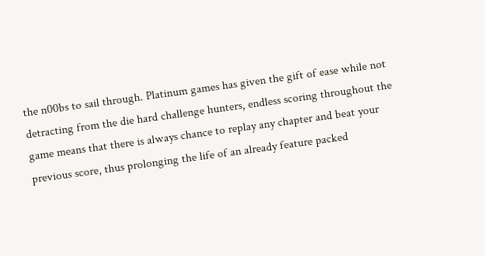the n00bs to sail through. Platinum games has given the gift of ease while not detracting from the die hard challenge hunters, endless scoring throughout the game means that there is always chance to replay any chapter and beat your previous score, thus prolonging the life of an already feature packed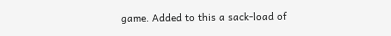game. Added to this a sack-load of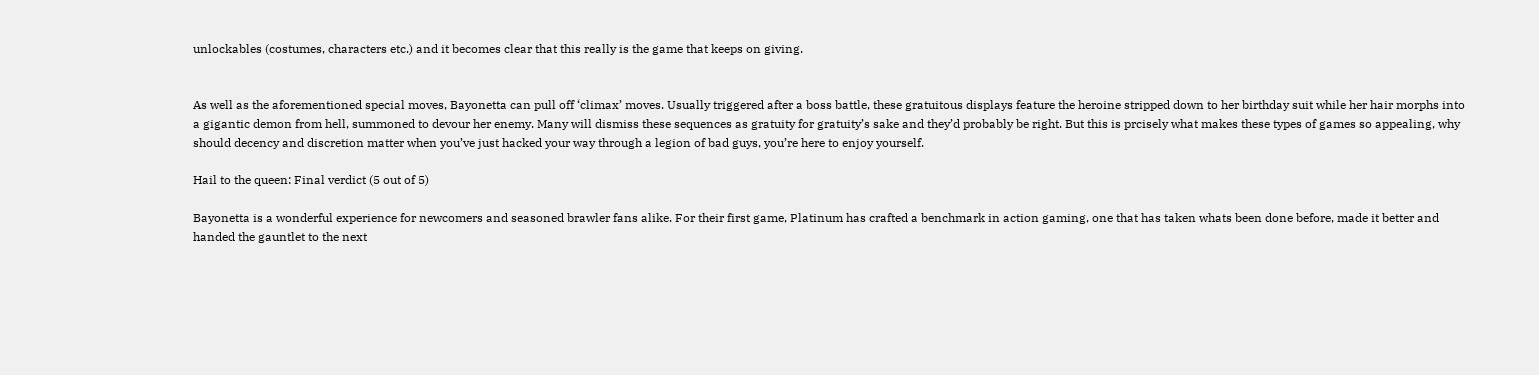unlockables (costumes, characters etc.) and it becomes clear that this really is the game that keeps on giving.


As well as the aforementioned special moves, Bayonetta can pull off ‘climax’ moves. Usually triggered after a boss battle, these gratuitous displays feature the heroine stripped down to her birthday suit while her hair morphs into a gigantic demon from hell, summoned to devour her enemy. Many will dismiss these sequences as gratuity for gratuity’s sake and they’d probably be right. But this is prcisely what makes these types of games so appealing, why should decency and discretion matter when you’ve just hacked your way through a legion of bad guys, you’re here to enjoy yourself.

Hail to the queen: Final verdict (5 out of 5)

Bayonetta is a wonderful experience for newcomers and seasoned brawler fans alike. For their first game, Platinum has crafted a benchmark in action gaming, one that has taken whats been done before, made it better and handed the gauntlet to the next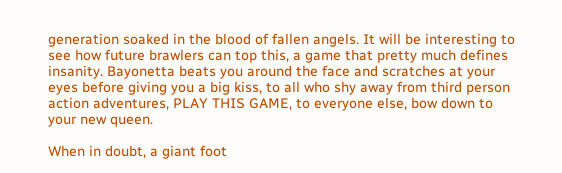generation soaked in the blood of fallen angels. It will be interesting to see how future brawlers can top this, a game that pretty much defines insanity. Bayonetta beats you around the face and scratches at your eyes before giving you a big kiss, to all who shy away from third person action adventures, PLAY THIS GAME, to everyone else, bow down to your new queen.

When in doubt, a giant foot